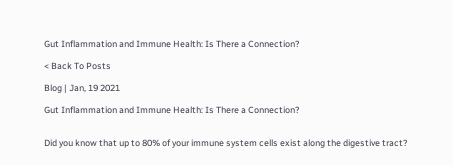Gut Inflammation and Immune Health: Is There a Connection?

< Back To Posts

Blog | Jan, 19 2021

Gut Inflammation and Immune Health: Is There a Connection?


Did you know that up to 80% of your immune system cells exist along the digestive tract?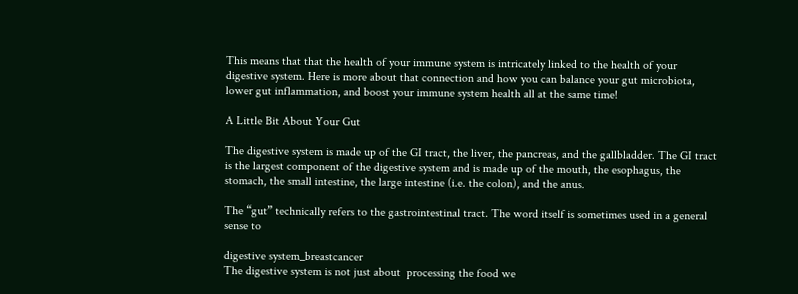This means that that the health of your immune system is intricately linked to the health of your digestive system. Here is more about that connection and how you can balance your gut microbiota, lower gut inflammation, and boost your immune system health all at the same time!

A Little Bit About Your Gut

The digestive system is made up of the GI tract, the liver, the pancreas, and the gallbladder. The GI tract is the largest component of the digestive system and is made up of the mouth, the esophagus, the stomach, the small intestine, the large intestine (i.e. the colon), and the anus.

The “gut” technically refers to the gastrointestinal tract. The word itself is sometimes used in a general sense to

digestive system_breastcancer
The digestive system is not just about  processing the food we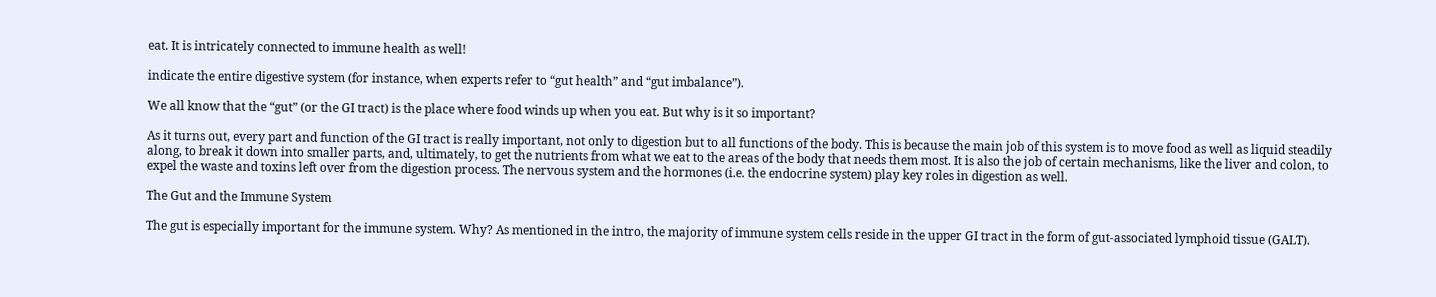eat. It is intricately connected to immune health as well!

indicate the entire digestive system (for instance, when experts refer to “gut health” and “gut imbalance”).

We all know that the “gut” (or the GI tract) is the place where food winds up when you eat. But why is it so important?

As it turns out, every part and function of the GI tract is really important, not only to digestion but to all functions of the body. This is because the main job of this system is to move food as well as liquid steadily along, to break it down into smaller parts, and, ultimately, to get the nutrients from what we eat to the areas of the body that needs them most. It is also the job of certain mechanisms, like the liver and colon, to expel the waste and toxins left over from the digestion process. The nervous system and the hormones (i.e. the endocrine system) play key roles in digestion as well.

The Gut and the Immune System

The gut is especially important for the immune system. Why? As mentioned in the intro, the majority of immune system cells reside in the upper GI tract in the form of gut-associated lymphoid tissue (GALT).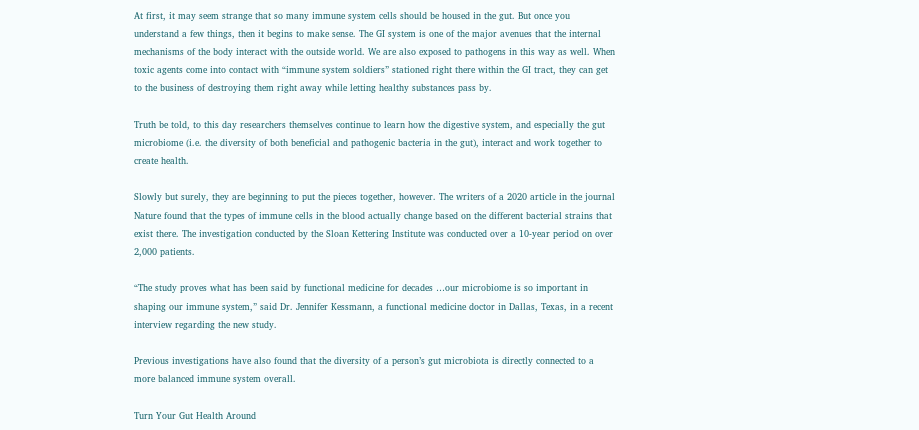At first, it may seem strange that so many immune system cells should be housed in the gut. But once you understand a few things, then it begins to make sense. The GI system is one of the major avenues that the internal mechanisms of the body interact with the outside world. We are also exposed to pathogens in this way as well. When toxic agents come into contact with “immune system soldiers” stationed right there within the GI tract, they can get to the business of destroying them right away while letting healthy substances pass by.

Truth be told, to this day researchers themselves continue to learn how the digestive system, and especially the gut microbiome (i.e. the diversity of both beneficial and pathogenic bacteria in the gut), interact and work together to create health.

Slowly but surely, they are beginning to put the pieces together, however. The writers of a 2020 article in the journal Nature found that the types of immune cells in the blood actually change based on the different bacterial strains that exist there. The investigation conducted by the Sloan Kettering Institute was conducted over a 10-year period on over 2,000 patients.

“The study proves what has been said by functional medicine for decades …our microbiome is so important in shaping our immune system,” said Dr. Jennifer Kessmann, a functional medicine doctor in Dallas, Texas, in a recent interview regarding the new study.

Previous investigations have also found that the diversity of a person’s gut microbiota is directly connected to a more balanced immune system overall.

Turn Your Gut Health Around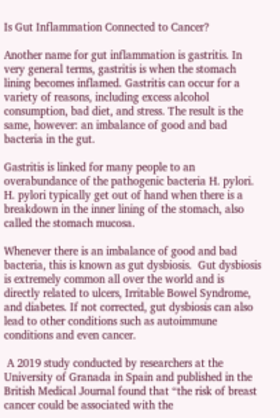Is Gut Inflammation Connected to Cancer?

Another name for gut inflammation is gastritis. In very general terms, gastritis is when the stomach lining becomes inflamed. Gastritis can occur for a variety of reasons, including excess alcohol consumption, bad diet, and stress. The result is the same, however: an imbalance of good and bad bacteria in the gut.

Gastritis is linked for many people to an overabundance of the pathogenic bacteria H. pylori. H. pylori typically get out of hand when there is a breakdown in the inner lining of the stomach, also called the stomach mucosa.

Whenever there is an imbalance of good and bad bacteria, this is known as gut dysbiosis.  Gut dysbiosis is extremely common all over the world and is directly related to ulcers, Irritable Bowel Syndrome, and diabetes. If not corrected, gut dysbiosis can also lead to other conditions such as autoimmune conditions and even cancer.

 A 2019 study conducted by researchers at the University of Granada in Spain and published in the British Medical Journal found that “the risk of breast cancer could be associated with the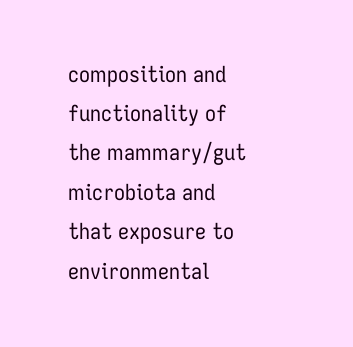composition and functionality of the mammary/gut microbiota and that exposure to environmental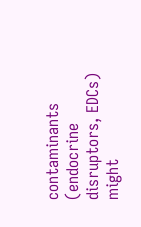contaminants (endocrine disruptors, EDCs) might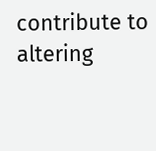contribute to altering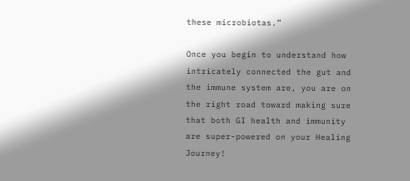these microbiotas.”

Once you begin to understand how intricately connected the gut and the immune system are, you are on the right road toward making sure that both GI health and immunity are super-powered on your Healing Journey!